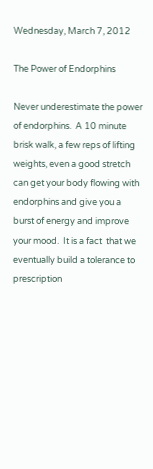Wednesday, March 7, 2012

The Power of Endorphins

Never underestimate the power of endorphins.  A 10 minute brisk walk, a few reps of lifting weights, even a good stretch can get your body flowing with endorphins and give you a burst of energy and improve your mood.  It is a fact  that we eventually build a tolerance to prescription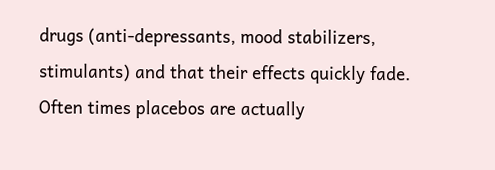drugs (anti-depressants, mood stabilizers, stimulants) and that their effects quickly fade.  Often times placebos are actually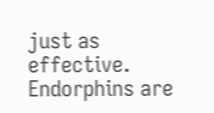just as effective.  Endorphins are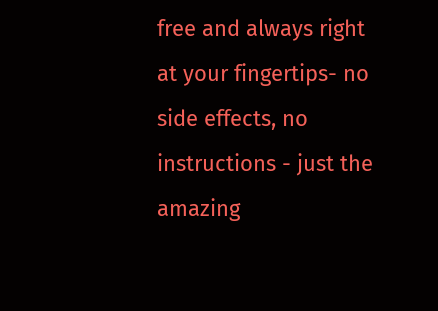free and always right at your fingertips- no side effects, no instructions - just the amazing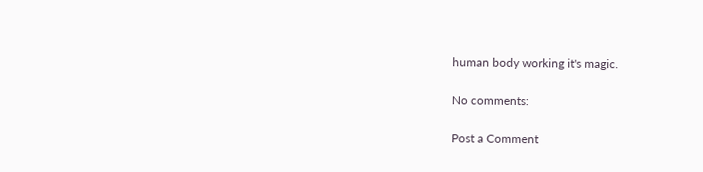human body working it's magic.

No comments:

Post a Comment